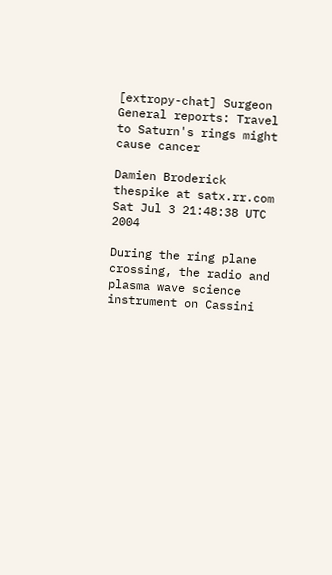[extropy-chat] Surgeon General reports: Travel to Saturn's rings might cause cancer

Damien Broderick thespike at satx.rr.com
Sat Jul 3 21:48:38 UTC 2004

During the ring plane crossing, the radio and plasma wave science
instrument on Cassini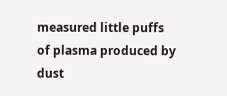measured little puffs of plasma produced by dust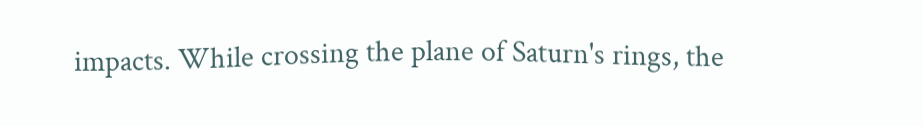impacts. While crossing the plane of Saturn's rings, the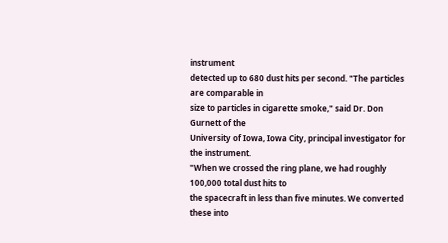instrument
detected up to 680 dust hits per second. "The particles are comparable in
size to particles in cigarette smoke," said Dr. Don Gurnett of the
University of Iowa, Iowa City, principal investigator for the instrument.
"When we crossed the ring plane, we had roughly 100,000 total dust hits to
the spacecraft in less than five minutes. We converted these into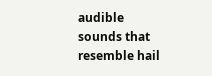audible
sounds that resemble hail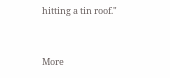hitting a tin roof."


More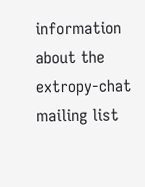information about the extropy-chat mailing list